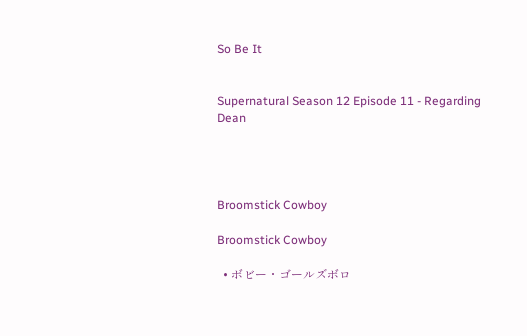So Be It


Supernatural Season 12 Episode 11 - Regarding Dean




Broomstick Cowboy

Broomstick Cowboy

  • ボビー・ゴールズボロ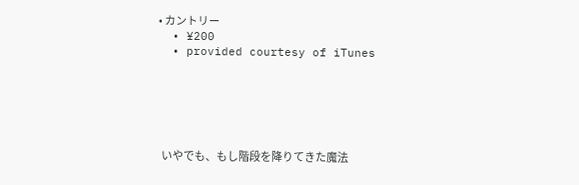• カントリー
  • ¥200
  • provided courtesy of iTunes






  いやでも、もし階段を降りてきた魔法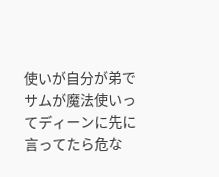使いが自分が弟でサムが魔法使いってディーンに先に言ってたら危な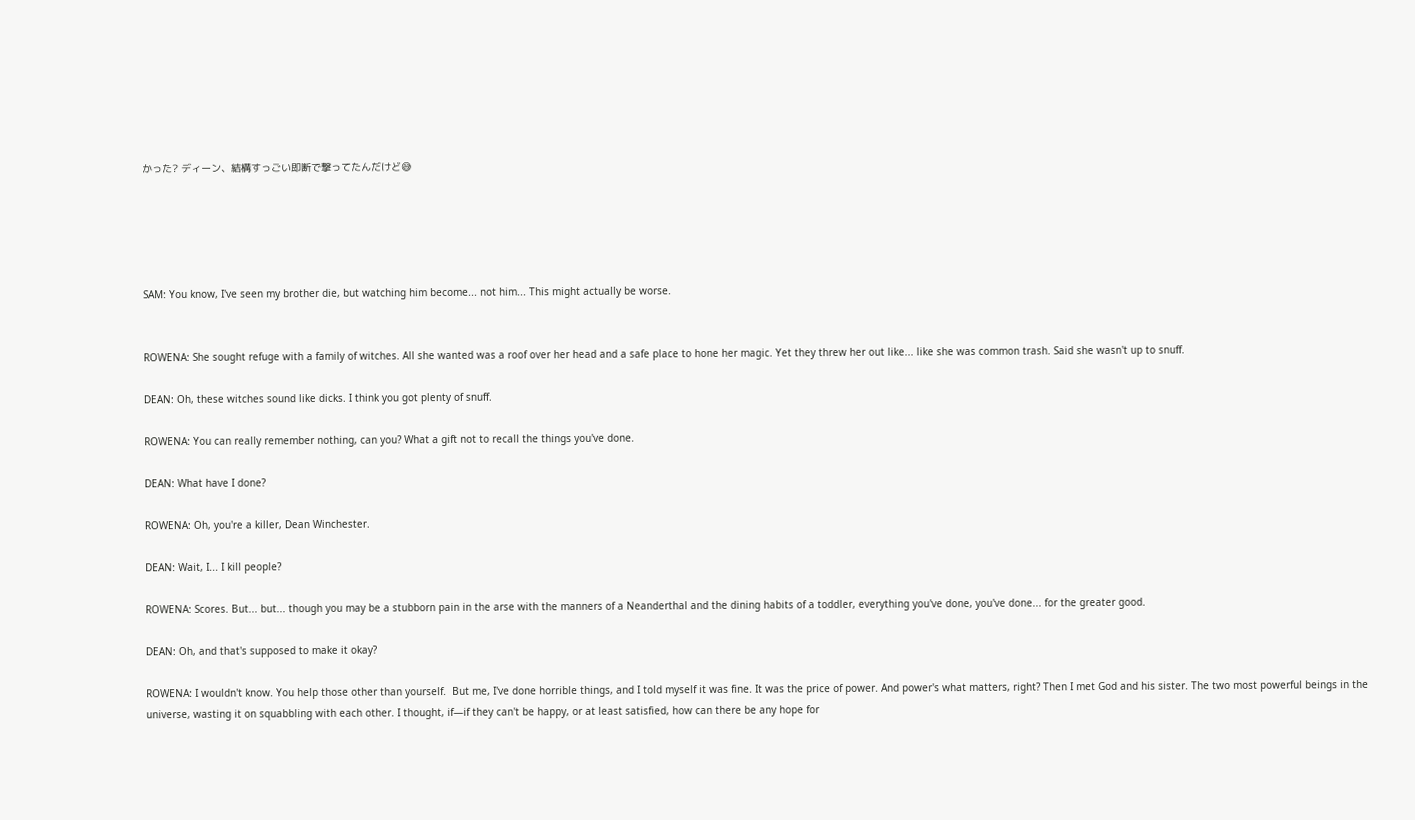かった? ディーン、結構すっごい即断で撃ってたんだけど😅





SAM: You know, I've seen my brother die, but watching him become... not him... This might actually be worse.


ROWENA: She sought refuge with a family of witches. All she wanted was a roof over her head and a safe place to hone her magic. Yet they threw her out like... like she was common trash. Said she wasn't up to snuff.

DEAN: Oh, these witches sound like dicks. I think you got plenty of snuff.

ROWENA: You can really remember nothing, can you? What a gift not to recall the things you've done.

DEAN: What have I done?

ROWENA: Oh, you're a killer, Dean Winchester.

DEAN: Wait, I... I kill people?

ROWENA: Scores. But... but... though you may be a stubborn pain in the arse with the manners of a Neanderthal and the dining habits of a toddler, everything you've done, you've done... for the greater good.

DEAN: Oh, and that's supposed to make it okay?

ROWENA: I wouldn't know. You help those other than yourself.  But me, I've done horrible things, and I told myself it was fine. It was the price of power. And power's what matters, right? Then I met God and his sister. The two most powerful beings in the universe, wasting it on squabbling with each other. I thought, if—if they can't be happy, or at least satisfied, how can there be any hope for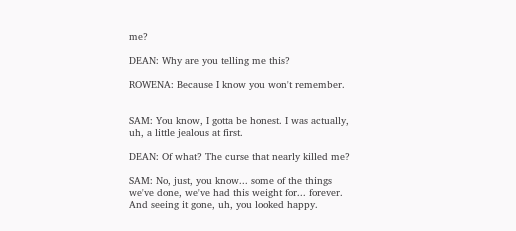me?

DEAN: Why are you telling me this?

ROWENA: Because I know you won't remember.


SAM: You know, I gotta be honest. I was actually, uh, a little jealous at first.

DEAN: Of what? The curse that nearly killed me?

SAM: No, just, you know... some of the things we've done, we've had this weight for... forever. And seeing it gone, uh, you looked happy.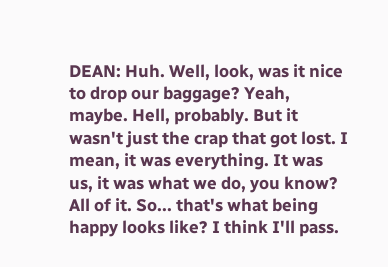DEAN: Huh. Well, look, was it nice to drop our baggage? Yeah, maybe. Hell, probably. But it wasn't just the crap that got lost. I mean, it was everything. It was us, it was what we do, you know? All of it. So... that's what being happy looks like? I think I'll pass.